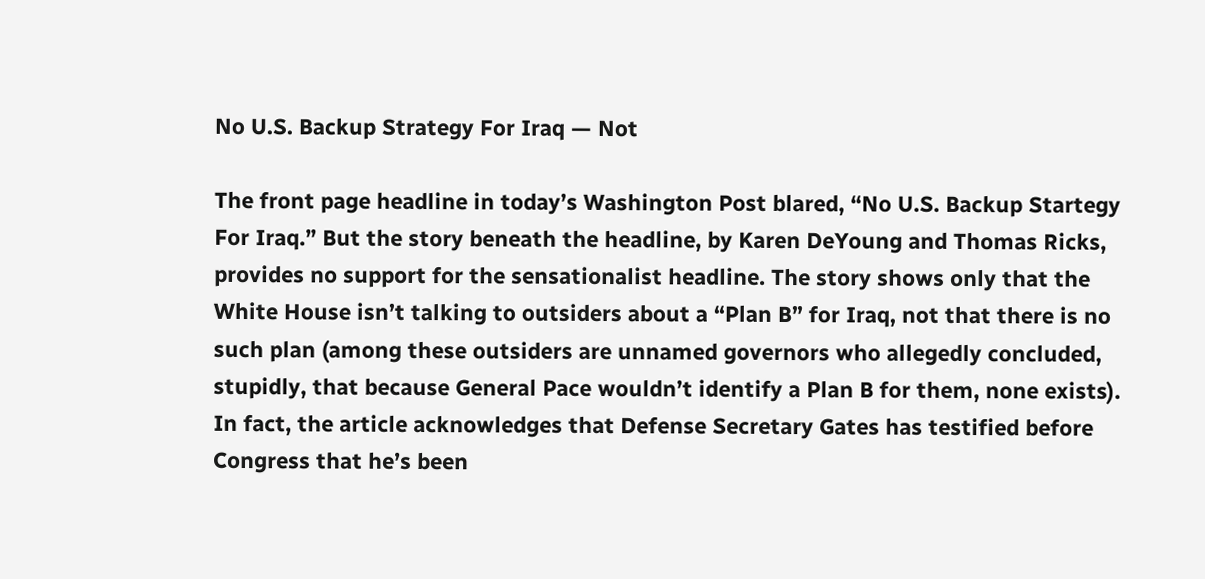No U.S. Backup Strategy For Iraq — Not

The front page headline in today’s Washington Post blared, “No U.S. Backup Startegy For Iraq.” But the story beneath the headline, by Karen DeYoung and Thomas Ricks, provides no support for the sensationalist headline. The story shows only that the White House isn’t talking to outsiders about a “Plan B” for Iraq, not that there is no such plan (among these outsiders are unnamed governors who allegedly concluded, stupidly, that because General Pace wouldn’t identify a Plan B for them, none exists). In fact, the article acknowledges that Defense Secretary Gates has testified before Congress that he’s been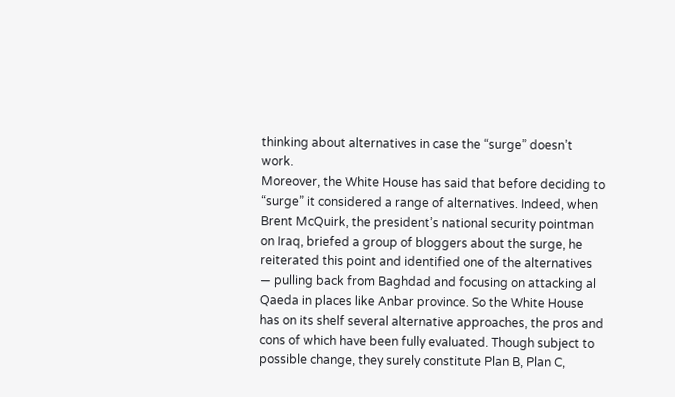thinking about alternatives in case the “surge” doesn’t work.
Moreover, the White House has said that before deciding to “surge” it considered a range of alternatives. Indeed, when Brent McQuirk, the president’s national security pointman on Iraq, briefed a group of bloggers about the surge, he reiterated this point and identified one of the alternatives — pulling back from Baghdad and focusing on attacking al Qaeda in places like Anbar province. So the White House has on its shelf several alternative approaches, the pros and cons of which have been fully evaluated. Though subject to possible change, they surely constitute Plan B, Plan C,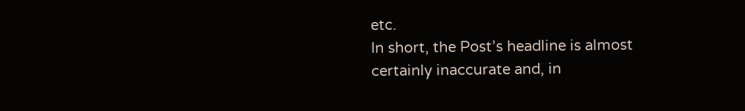etc.
In short, the Post’s headline is almost certainly inaccurate and, in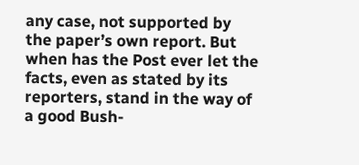any case, not supported by the paper’s own report. But when has the Post ever let the facts, even as stated by its reporters, stand in the way of a good Bush-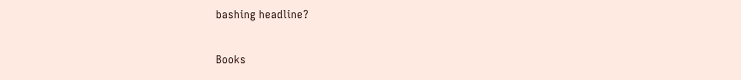bashing headline?


Books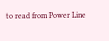to read from Power Line